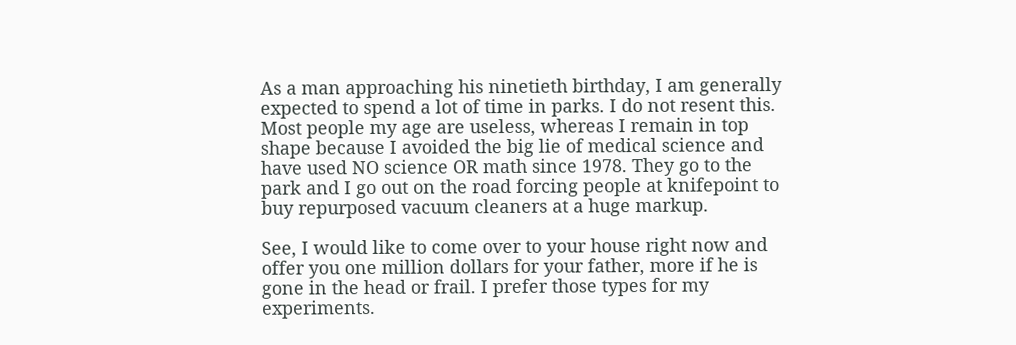As a man approaching his ninetieth birthday, I am generally expected to spend a lot of time in parks. I do not resent this. Most people my age are useless, whereas I remain in top shape because I avoided the big lie of medical science and have used NO science OR math since 1978. They go to the park and I go out on the road forcing people at knifepoint to buy repurposed vacuum cleaners at a huge markup.

See, I would like to come over to your house right now and offer you one million dollars for your father, more if he is gone in the head or frail. I prefer those types for my experiments.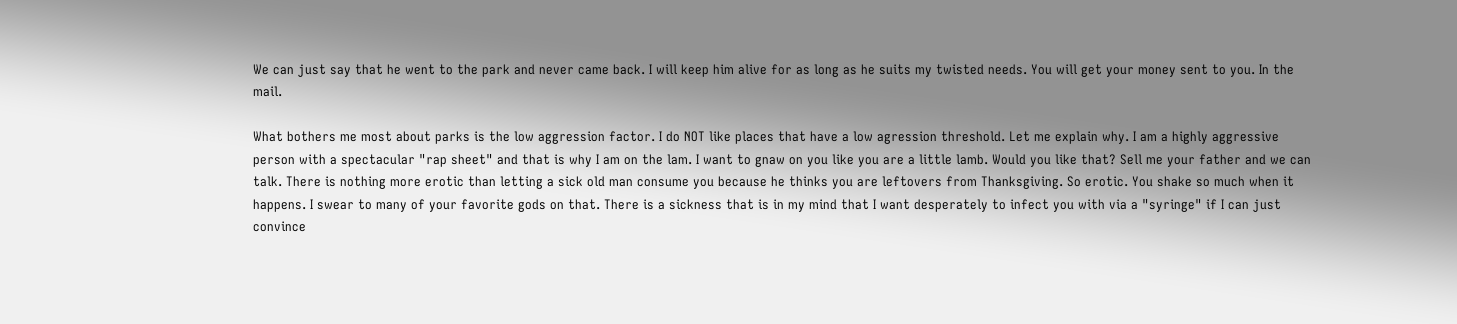We can just say that he went to the park and never came back. I will keep him alive for as long as he suits my twisted needs. You will get your money sent to you. In the mail.

What bothers me most about parks is the low aggression factor. I do NOT like places that have a low agression threshold. Let me explain why. I am a highly aggressive person with a spectacular "rap sheet" and that is why I am on the lam. I want to gnaw on you like you are a little lamb. Would you like that? Sell me your father and we can talk. There is nothing more erotic than letting a sick old man consume you because he thinks you are leftovers from Thanksgiving. So erotic. You shake so much when it happens. I swear to many of your favorite gods on that. There is a sickness that is in my mind that I want desperately to infect you with via a "syringe" if I can just convince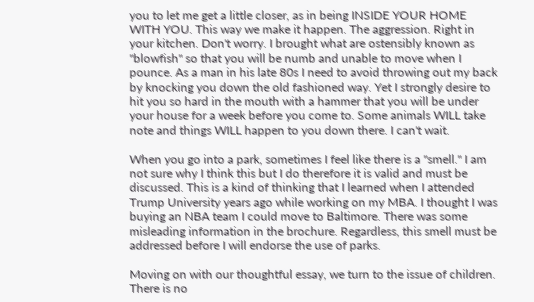you to let me get a little closer, as in being INSIDE YOUR HOME WITH YOU. This way we make it happen. The aggression. Right in your kitchen. Don't worry. I brought what are ostensibly known as "blowfish" so that you will be numb and unable to move when I pounce. As a man in his late 80s I need to avoid throwing out my back by knocking you down the old fashioned way. Yet I strongly desire to hit you so hard in the mouth with a hammer that you will be under your house for a week before you come to. Some animals WILL take note and things WILL happen to you down there. I can't wait.

When you go into a park, sometimes I feel like there is a "smell." I am not sure why I think this but I do therefore it is valid and must be discussed. This is a kind of thinking that I learned when I attended Trump University years ago while working on my MBA. I thought I was buying an NBA team I could move to Baltimore. There was some misleading information in the brochure. Regardless, this smell must be addressed before I will endorse the use of parks.

Moving on with our thoughtful essay, we turn to the issue of children. There is no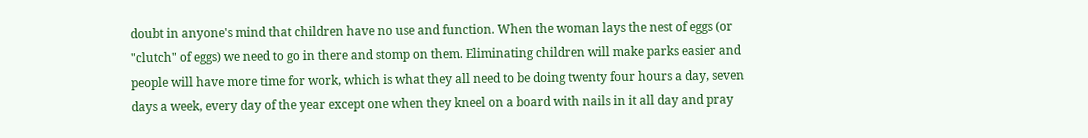doubt in anyone's mind that children have no use and function. When the woman lays the nest of eggs (or "clutch" of eggs) we need to go in there and stomp on them. Eliminating children will make parks easier and people will have more time for work, which is what they all need to be doing twenty four hours a day, seven days a week, every day of the year except one when they kneel on a board with nails in it all day and pray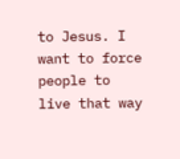to Jesus. I want to force people to live that way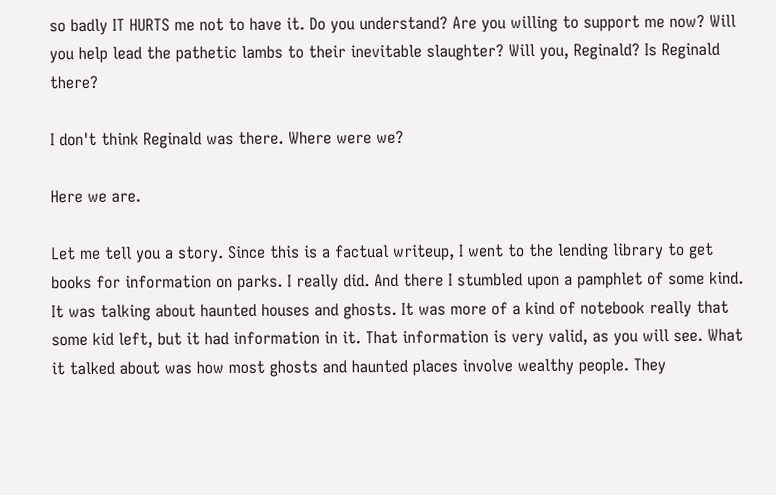so badly IT HURTS me not to have it. Do you understand? Are you willing to support me now? Will you help lead the pathetic lambs to their inevitable slaughter? Will you, Reginald? Is Reginald there?

I don't think Reginald was there. Where were we?

Here we are.

Let me tell you a story. Since this is a factual writeup, I went to the lending library to get books for information on parks. I really did. And there I stumbled upon a pamphlet of some kind. It was talking about haunted houses and ghosts. It was more of a kind of notebook really that some kid left, but it had information in it. That information is very valid, as you will see. What it talked about was how most ghosts and haunted places involve wealthy people. They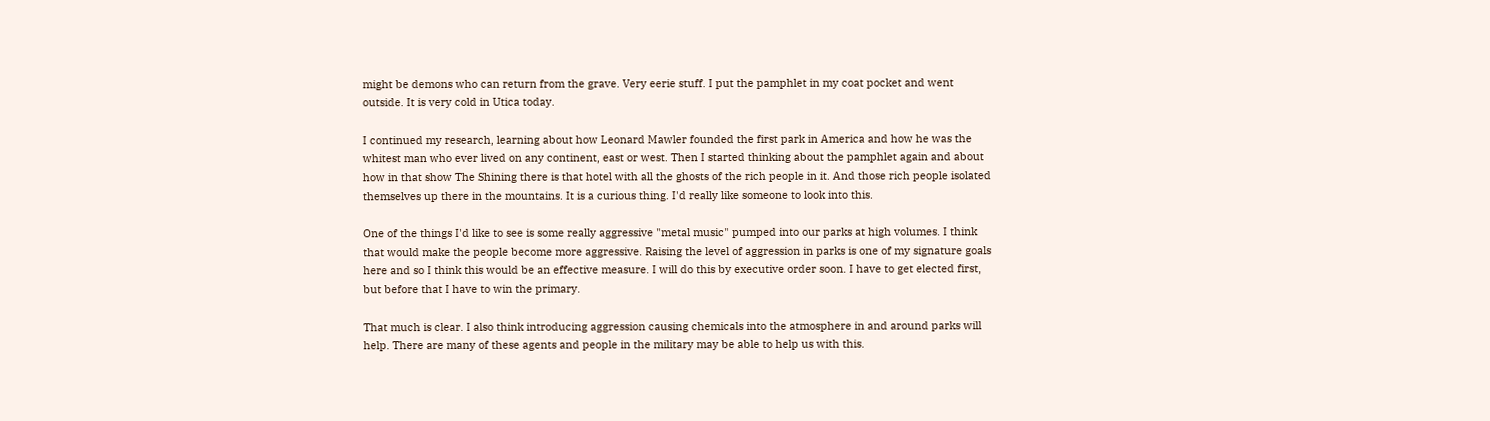might be demons who can return from the grave. Very eerie stuff. I put the pamphlet in my coat pocket and went outside. It is very cold in Utica today.

I continued my research, learning about how Leonard Mawler founded the first park in America and how he was the whitest man who ever lived on any continent, east or west. Then I started thinking about the pamphlet again and about how in that show The Shining there is that hotel with all the ghosts of the rich people in it. And those rich people isolated themselves up there in the mountains. It is a curious thing. I'd really like someone to look into this.

One of the things I'd like to see is some really aggressive "metal music" pumped into our parks at high volumes. I think that would make the people become more aggressive. Raising the level of aggression in parks is one of my signature goals here and so I think this would be an effective measure. I will do this by executive order soon. I have to get elected first, but before that I have to win the primary.

That much is clear. I also think introducing aggression causing chemicals into the atmosphere in and around parks will help. There are many of these agents and people in the military may be able to help us with this.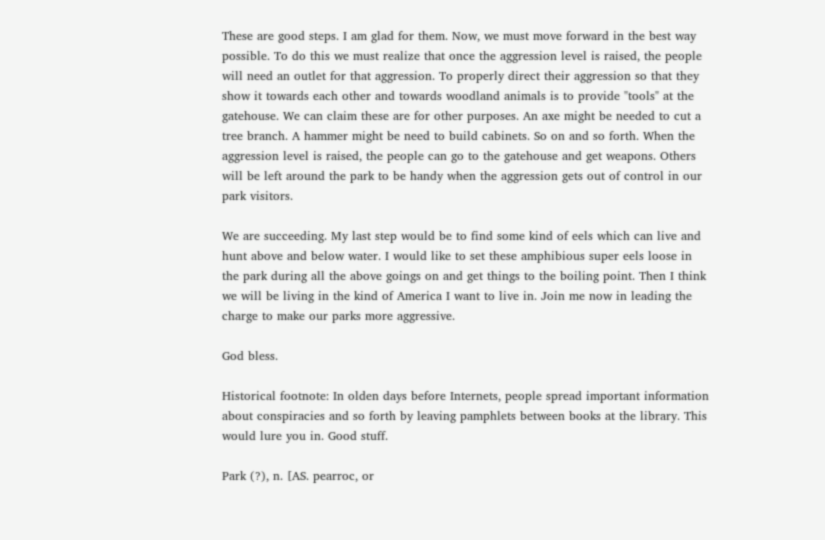These are good steps. I am glad for them. Now, we must move forward in the best way possible. To do this we must realize that once the aggression level is raised, the people will need an outlet for that aggression. To properly direct their aggression so that they show it towards each other and towards woodland animals is to provide "tools" at the gatehouse. We can claim these are for other purposes. An axe might be needed to cut a tree branch. A hammer might be need to build cabinets. So on and so forth. When the aggression level is raised, the people can go to the gatehouse and get weapons. Others will be left around the park to be handy when the aggression gets out of control in our park visitors.

We are succeeding. My last step would be to find some kind of eels which can live and hunt above and below water. I would like to set these amphibious super eels loose in the park during all the above goings on and get things to the boiling point. Then I think we will be living in the kind of America I want to live in. Join me now in leading the charge to make our parks more aggressive.

God bless.

Historical footnote: In olden days before Internets, people spread important information about conspiracies and so forth by leaving pamphlets between books at the library. This would lure you in. Good stuff.

Park (?), n. [AS. pearroc, or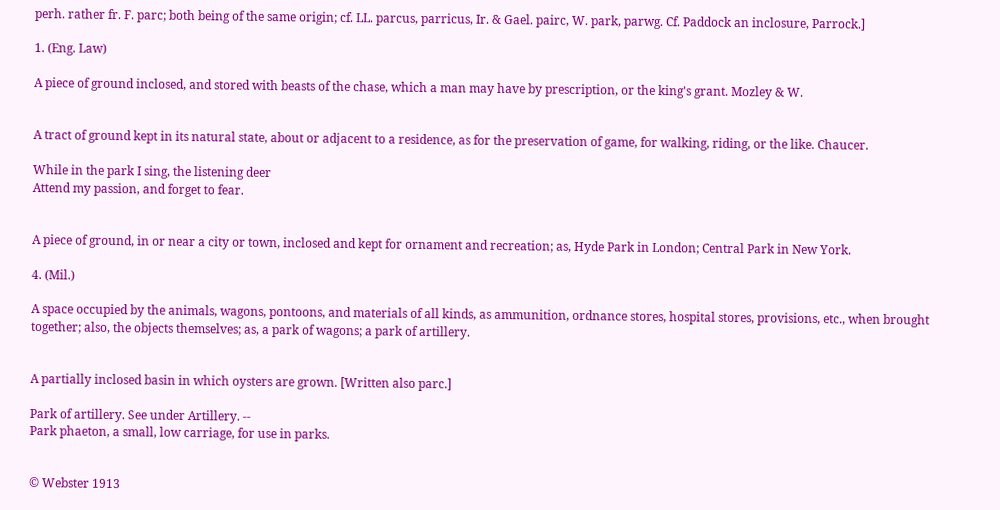perh. rather fr. F. parc; both being of the same origin; cf. LL. parcus, parricus, Ir. & Gael. pairc, W. park, parwg. Cf. Paddock an inclosure, Parrock.]

1. (Eng. Law)

A piece of ground inclosed, and stored with beasts of the chase, which a man may have by prescription, or the king's grant. Mozley & W.


A tract of ground kept in its natural state, about or adjacent to a residence, as for the preservation of game, for walking, riding, or the like. Chaucer.

While in the park I sing, the listening deer
Attend my passion, and forget to fear.


A piece of ground, in or near a city or town, inclosed and kept for ornament and recreation; as, Hyde Park in London; Central Park in New York.

4. (Mil.)

A space occupied by the animals, wagons, pontoons, and materials of all kinds, as ammunition, ordnance stores, hospital stores, provisions, etc., when brought together; also, the objects themselves; as, a park of wagons; a park of artillery.


A partially inclosed basin in which oysters are grown. [Written also parc.]

Park of artillery. See under Artillery. --
Park phaeton, a small, low carriage, for use in parks.


© Webster 1913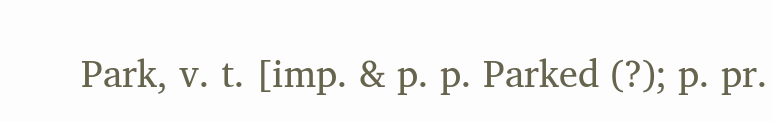Park, v. t. [imp. & p. p. Parked (?); p. pr.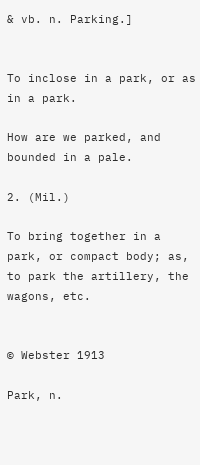& vb. n. Parking.]


To inclose in a park, or as in a park.

How are we parked, and bounded in a pale.

2. (Mil.)

To bring together in a park, or compact body; as, to park the artillery, the wagons, etc.


© Webster 1913

Park, n.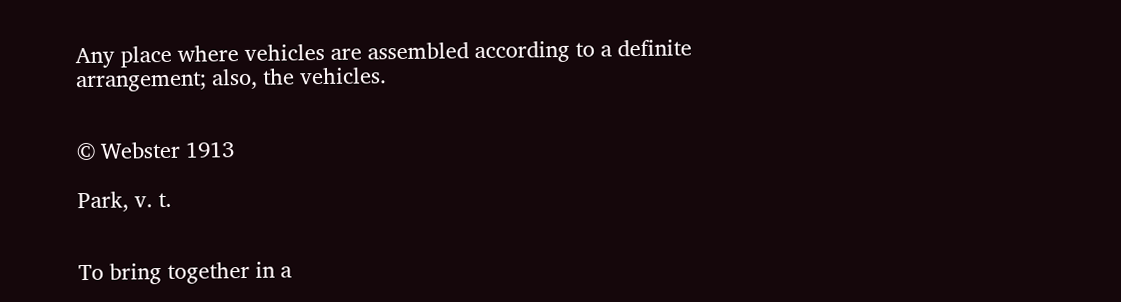Any place where vehicles are assembled according to a definite arrangement; also, the vehicles.


© Webster 1913

Park, v. t.


To bring together in a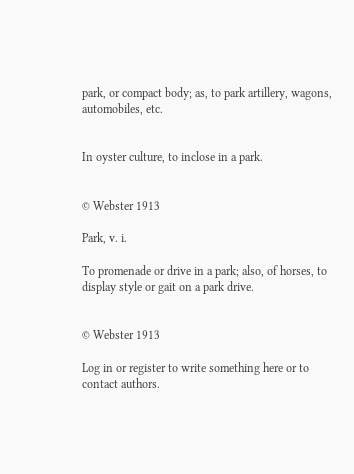park, or compact body; as, to park artillery, wagons, automobiles, etc.


In oyster culture, to inclose in a park.


© Webster 1913

Park, v. i.

To promenade or drive in a park; also, of horses, to display style or gait on a park drive.


© Webster 1913

Log in or register to write something here or to contact authors.